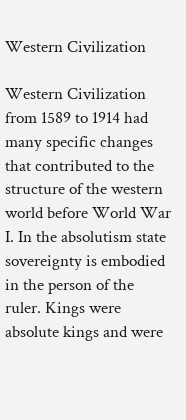Western Civilization

Western Civilization from 1589 to 1914 had many specific changes that contributed to the structure of the western world before World War I. In the absolutism state sovereignty is embodied in the person of the ruler. Kings were absolute kings and were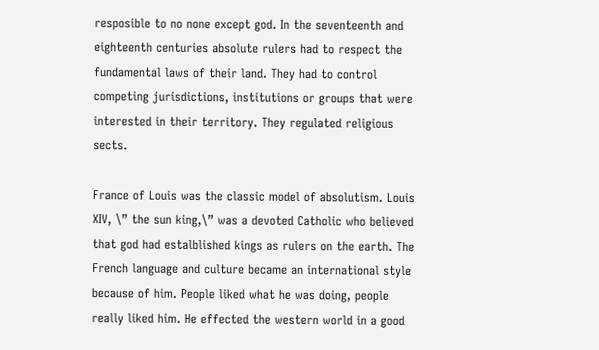resposible to no none except god. In the seventeenth and eighteenth centuries absolute rulers had to respect the fundamental laws of their land. They had to control competing jurisdictions, institutions or groups that were interested in their territory. They regulated religious sects.

France of Louis was the classic model of absolutism. Louis XIV, \” the sun king,\” was a devoted Catholic who believed that god had estalblished kings as rulers on the earth. The French language and culture became an international style because of him. People liked what he was doing, people really liked him. He effected the western world in a good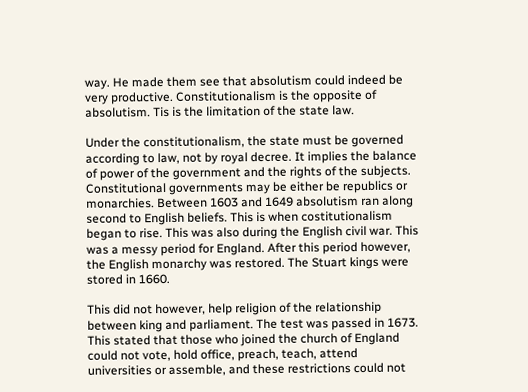way. He made them see that absolutism could indeed be very productive. Constitutionalism is the opposite of absolutism. Tis is the limitation of the state law.

Under the constitutionalism, the state must be governed according to law, not by royal decree. It implies the balance of power of the government and the rights of the subjects. Constitutional governments may be either be republics or monarchies. Between 1603 and 1649 absolutism ran along second to English beliefs. This is when costitutionalism began to rise. This was also during the English civil war. This was a messy period for England. After this period however, the English monarchy was restored. The Stuart kings were stored in 1660.

This did not however, help religion of the relationship between king and parliament. The test was passed in 1673. This stated that those who joined the church of England could not vote, hold office, preach, teach, attend universities or assemble, and these restrictions could not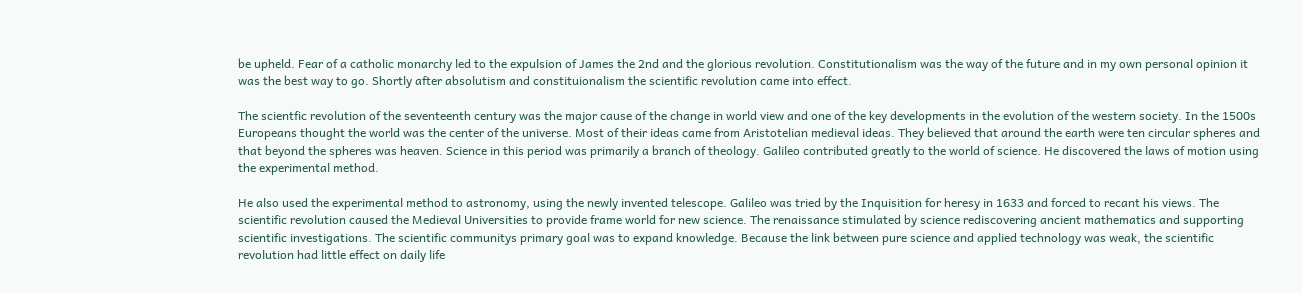be upheld. Fear of a catholic monarchy led to the expulsion of James the 2nd and the glorious revolution. Constitutionalism was the way of the future and in my own personal opinion it was the best way to go. Shortly after absolutism and constituionalism the scientific revolution came into effect.

The scientfic revolution of the seventeenth century was the major cause of the change in world view and one of the key developments in the evolution of the western society. In the 1500s Europeans thought the world was the center of the universe. Most of their ideas came from Aristotelian medieval ideas. They believed that around the earth were ten circular spheres and that beyond the spheres was heaven. Science in this period was primarily a branch of theology. Galileo contributed greatly to the world of science. He discovered the laws of motion using the experimental method.

He also used the experimental method to astronomy, using the newly invented telescope. Galileo was tried by the Inquisition for heresy in 1633 and forced to recant his views. The scientific revolution caused the Medieval Universities to provide frame world for new science. The renaissance stimulated by science rediscovering ancient mathematics and supporting scientific investigations. The scientific communitys primary goal was to expand knowledge. Because the link between pure science and applied technology was weak, the scientific revolution had little effect on daily life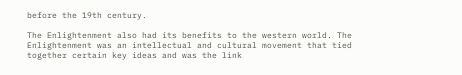before the 19th century.

The Enlightenment also had its benefits to the western world. The Enlightenment was an intellectual and cultural movement that tied together certain key ideas and was the link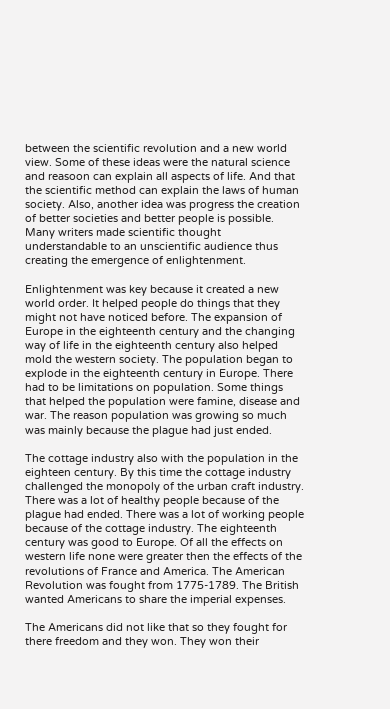between the scientific revolution and a new world view. Some of these ideas were the natural science and reasoon can explain all aspects of life. And that the scientific method can explain the laws of human society. Also, another idea was progress the creation of better societies and better people is possible. Many writers made scientific thought understandable to an unscientific audience thus creating the emergence of enlightenment.

Enlightenment was key because it created a new world order. It helped people do things that they might not have noticed before. The expansion of Europe in the eighteenth century and the changing way of life in the eighteenth century also helped mold the western society. The population began to explode in the eighteenth century in Europe. There had to be limitations on population. Some things that helped the population were famine, disease and war. The reason population was growing so much was mainly because the plague had just ended.

The cottage industry also with the population in the eighteen century. By this time the cottage industry challenged the monopoly of the urban craft industry. There was a lot of healthy people because of the plague had ended. There was a lot of working people because of the cottage industry. The eighteenth century was good to Europe. Of all the effects on western life none were greater then the effects of the revolutions of France and America. The American Revolution was fought from 1775-1789. The British wanted Americans to share the imperial expenses.

The Americans did not like that so they fought for there freedom and they won. They won their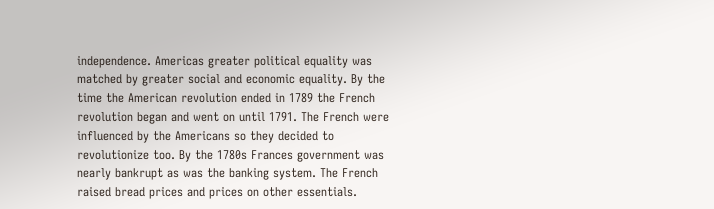independence. Americas greater political equality was matched by greater social and economic equality. By the time the American revolution ended in 1789 the French revolution began and went on until 1791. The French were influenced by the Americans so they decided to revolutionize too. By the 1780s Frances government was nearly bankrupt as was the banking system. The French raised bread prices and prices on other essentials.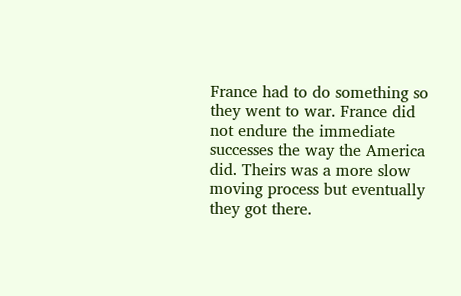France had to do something so they went to war. France did not endure the immediate successes the way the America did. Theirs was a more slow moving process but eventually they got there.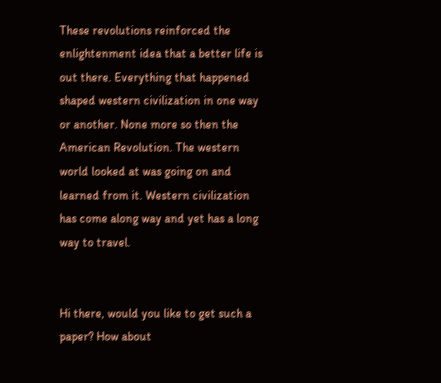These revolutions reinforced the enlightenment idea that a better life is out there. Everything that happened shaped western civilization in one way or another. None more so then the American Revolution. The western world looked at was going on and learned from it. Western civilization has come along way and yet has a long way to travel.


Hi there, would you like to get such a paper? How about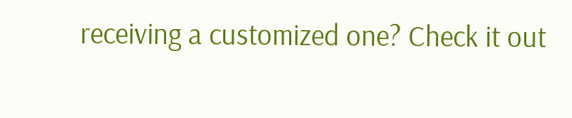receiving a customized one? Check it out